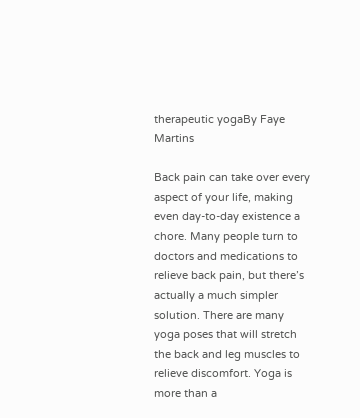therapeutic yogaBy Faye Martins

Back pain can take over every aspect of your life, making even day-to-day existence a chore. Many people turn to doctors and medications to relieve back pain, but there’s actually a much simpler solution. There are many yoga poses that will stretch the back and leg muscles to relieve discomfort. Yoga is more than a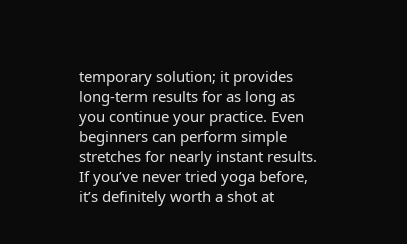temporary solution; it provides long-term results for as long as you continue your practice. Even beginners can perform simple stretches for nearly instant results. If you’ve never tried yoga before, it’s definitely worth a shot at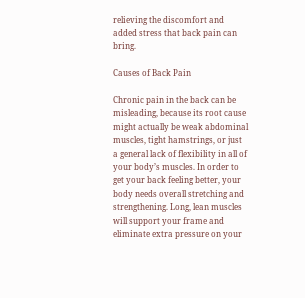relieving the discomfort and added stress that back pain can bring.

Causes of Back Pain

Chronic pain in the back can be misleading, because its root cause might actually be weak abdominal muscles, tight hamstrings, or just a general lack of flexibility in all of your body’s muscles. In order to get your back feeling better, your body needs overall stretching and strengthening. Long, lean muscles will support your frame and eliminate extra pressure on your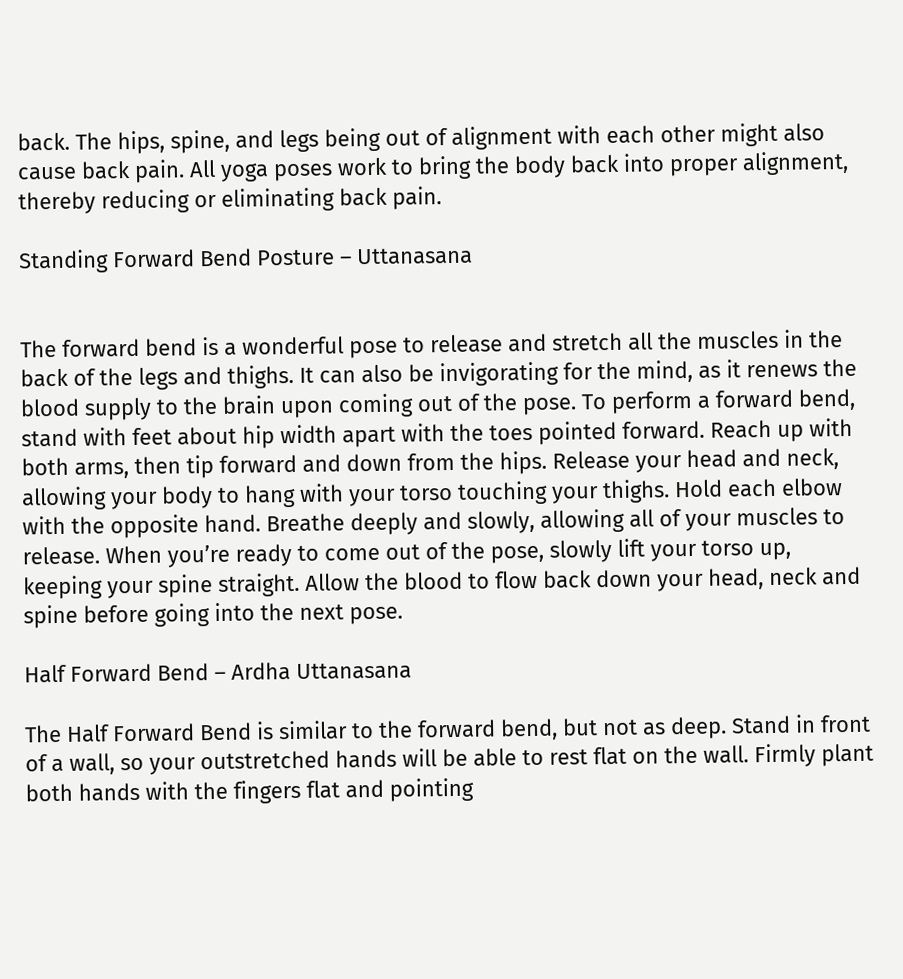back. The hips, spine, and legs being out of alignment with each other might also cause back pain. All yoga poses work to bring the body back into proper alignment, thereby reducing or eliminating back pain.

Standing Forward Bend Posture – Uttanasana


The forward bend is a wonderful pose to release and stretch all the muscles in the back of the legs and thighs. It can also be invigorating for the mind, as it renews the blood supply to the brain upon coming out of the pose. To perform a forward bend, stand with feet about hip width apart with the toes pointed forward. Reach up with both arms, then tip forward and down from the hips. Release your head and neck, allowing your body to hang with your torso touching your thighs. Hold each elbow with the opposite hand. Breathe deeply and slowly, allowing all of your muscles to release. When you’re ready to come out of the pose, slowly lift your torso up, keeping your spine straight. Allow the blood to flow back down your head, neck and spine before going into the next pose.

Half Forward Bend – Ardha Uttanasana

The Half Forward Bend is similar to the forward bend, but not as deep. Stand in front of a wall, so your outstretched hands will be able to rest flat on the wall. Firmly plant both hands with the fingers flat and pointing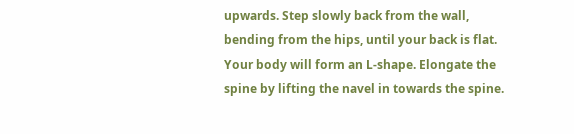upwards. Step slowly back from the wall, bending from the hips, until your back is flat. Your body will form an L-shape. Elongate the spine by lifting the navel in towards the spine.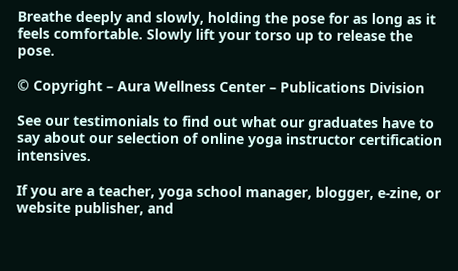Breathe deeply and slowly, holding the pose for as long as it feels comfortable. Slowly lift your torso up to release the pose.

© Copyright – Aura Wellness Center – Publications Division

See our testimonials to find out what our graduates have to say about our selection of online yoga instructor certification intensives.

If you are a teacher, yoga school manager, blogger, e-zine, or website publisher, and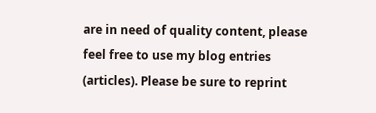are in need of quality content, please feel free to use my blog entries (articles). Please be sure to reprint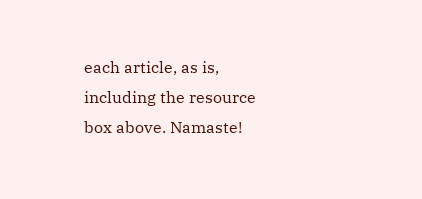each article, as is, including the resource box above. Namaste!